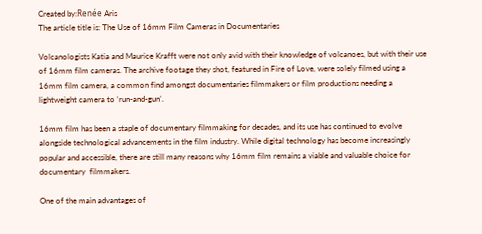Created by:Renée Aris
The article title is: The Use of 16mm Film Cameras in Documentaries

Volcanologists Katia and Maurice Krafft were not only avid with their knowledge of volcanoes, but with their use of 16mm film cameras. The archive footage they shot, featured in Fire of Love, were solely filmed using a 16mm film camera, a common find amongst documentaries filmmakers or film productions needing a lightweight camera to ‘run-and-gun’.

16mm film has been a staple of documentary filmmaking for decades, and its use has continued to evolve alongside technological advancements in the film industry. While digital technology has become increasingly popular and accessible, there are still many reasons why 16mm film remains a viable and valuable choice for documentary  filmmakers.

One of the main advantages of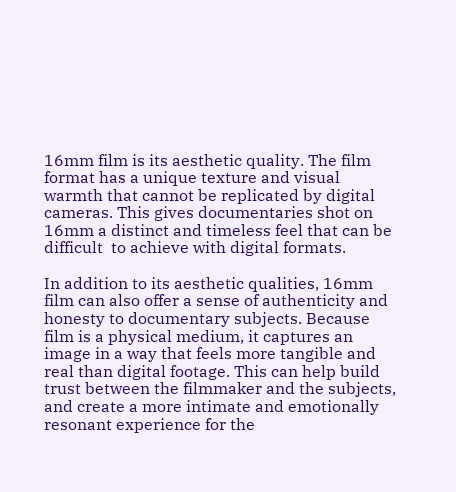16mm film is its aesthetic quality. The film format has a unique texture and visual warmth that cannot be replicated by digital cameras. This gives documentaries shot on 16mm a distinct and timeless feel that can be difficult  to achieve with digital formats.

In addition to its aesthetic qualities, 16mm film can also offer a sense of authenticity and honesty to documentary subjects. Because film is a physical medium, it captures an image in a way that feels more tangible and real than digital footage. This can help build trust between the filmmaker and the subjects, and create a more intimate and emotionally resonant experience for the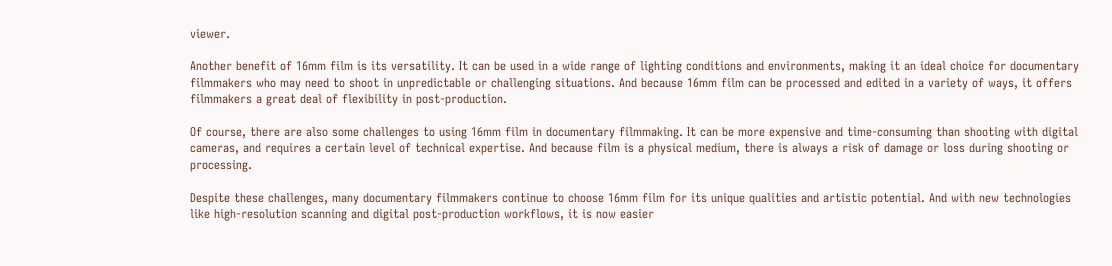viewer.

Another benefit of 16mm film is its versatility. It can be used in a wide range of lighting conditions and environments, making it an ideal choice for documentary filmmakers who may need to shoot in unpredictable or challenging situations. And because 16mm film can be processed and edited in a variety of ways, it offers filmmakers a great deal of flexibility in post-production.

Of course, there are also some challenges to using 16mm film in documentary filmmaking. It can be more expensive and time-consuming than shooting with digital cameras, and requires a certain level of technical expertise. And because film is a physical medium, there is always a risk of damage or loss during shooting or processing.

Despite these challenges, many documentary filmmakers continue to choose 16mm film for its unique qualities and artistic potential. And with new technologies like high-resolution scanning and digital post-production workflows, it is now easier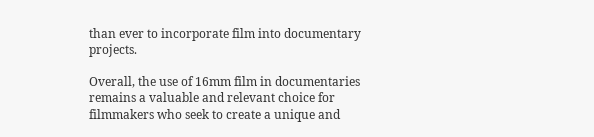than ever to incorporate film into documentary projects.

Overall, the use of 16mm film in documentaries remains a valuable and relevant choice for filmmakers who seek to create a unique and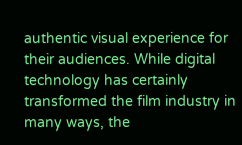authentic visual experience for their audiences. While digital technology has certainly transformed the film industry in many ways, the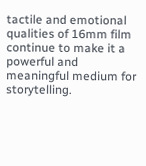tactile and emotional qualities of 16mm film continue to make it a powerful and meaningful medium for storytelling.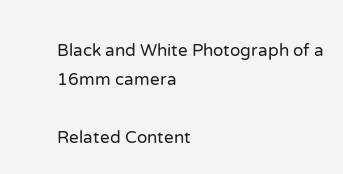Black and White Photograph of a 16mm camera

Related Content